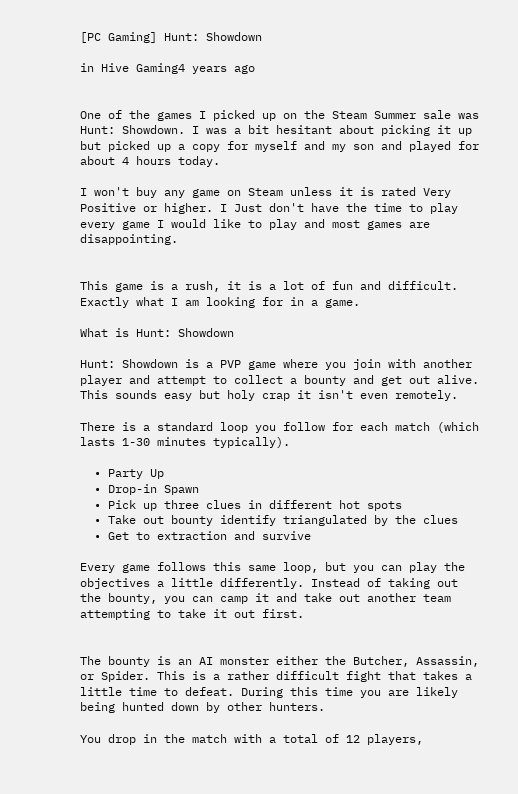[PC Gaming] Hunt: Showdown

in Hive Gaming4 years ago


One of the games I picked up on the Steam Summer sale was Hunt: Showdown. I was a bit hesitant about picking it up but picked up a copy for myself and my son and played for about 4 hours today.

I won't buy any game on Steam unless it is rated Very Positive or higher. I Just don't have the time to play every game I would like to play and most games are disappointing.


This game is a rush, it is a lot of fun and difficult. Exactly what I am looking for in a game.

What is Hunt: Showdown

Hunt: Showdown is a PVP game where you join with another player and attempt to collect a bounty and get out alive. This sounds easy but holy crap it isn't even remotely.

There is a standard loop you follow for each match (which lasts 1-30 minutes typically).

  • Party Up
  • Drop-in Spawn
  • Pick up three clues in different hot spots
  • Take out bounty identify triangulated by the clues
  • Get to extraction and survive

Every game follows this same loop, but you can play the objectives a little differently. Instead of taking out the bounty, you can camp it and take out another team attempting to take it out first.


The bounty is an AI monster either the Butcher, Assassin, or Spider. This is a rather difficult fight that takes a little time to defeat. During this time you are likely being hunted down by other hunters.

You drop in the match with a total of 12 players,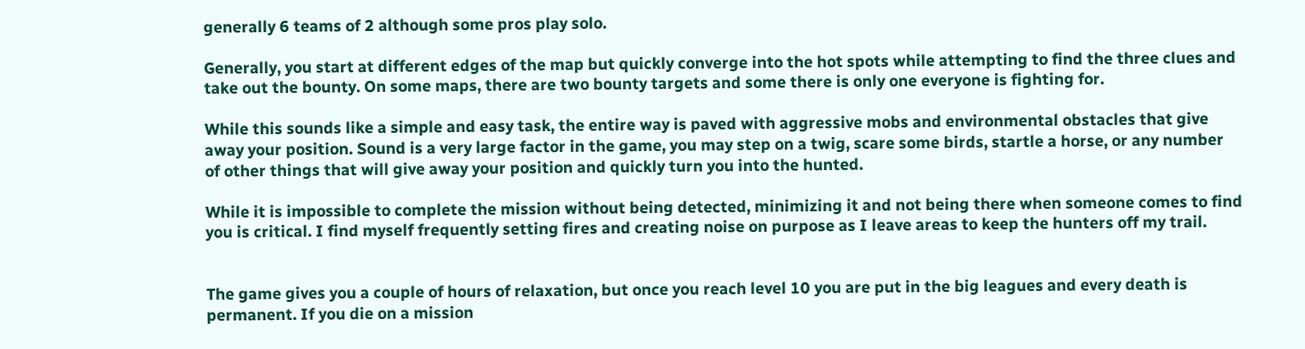generally 6 teams of 2 although some pros play solo.

Generally, you start at different edges of the map but quickly converge into the hot spots while attempting to find the three clues and take out the bounty. On some maps, there are two bounty targets and some there is only one everyone is fighting for.

While this sounds like a simple and easy task, the entire way is paved with aggressive mobs and environmental obstacles that give away your position. Sound is a very large factor in the game, you may step on a twig, scare some birds, startle a horse, or any number of other things that will give away your position and quickly turn you into the hunted.

While it is impossible to complete the mission without being detected, minimizing it and not being there when someone comes to find you is critical. I find myself frequently setting fires and creating noise on purpose as I leave areas to keep the hunters off my trail.


The game gives you a couple of hours of relaxation, but once you reach level 10 you are put in the big leagues and every death is permanent. If you die on a mission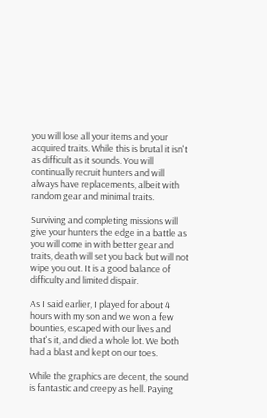you will lose all your items and your acquired traits. While this is brutal it isn't as difficult as it sounds. You will continually recruit hunters and will always have replacements, albeit with random gear and minimal traits.

Surviving and completing missions will give your hunters the edge in a battle as you will come in with better gear and traits, death will set you back but will not wipe you out. It is a good balance of difficulty and limited dispair.

As I said earlier, I played for about 4 hours with my son and we won a few bounties, escaped with our lives and that's it, and died a whole lot. We both had a blast and kept on our toes.

While the graphics are decent, the sound is fantastic and creepy as hell. Paying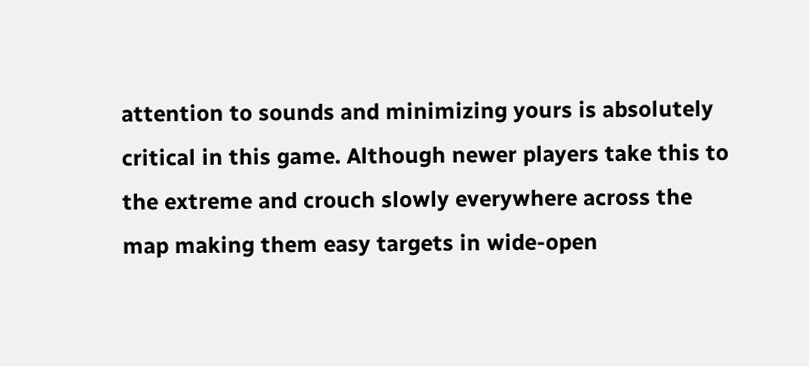attention to sounds and minimizing yours is absolutely critical in this game. Although newer players take this to the extreme and crouch slowly everywhere across the map making them easy targets in wide-open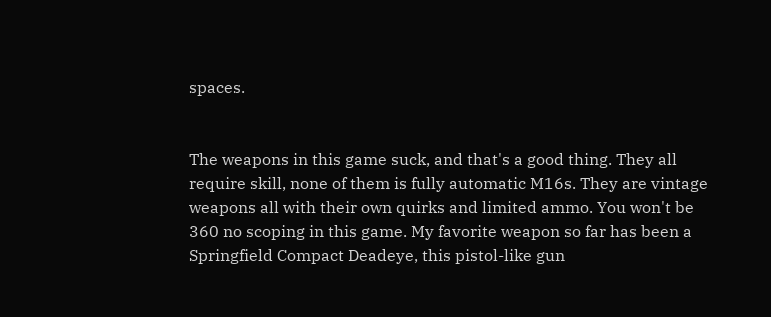spaces.


The weapons in this game suck, and that's a good thing. They all require skill, none of them is fully automatic M16s. They are vintage weapons all with their own quirks and limited ammo. You won't be 360 no scoping in this game. My favorite weapon so far has been a Springfield Compact Deadeye, this pistol-like gun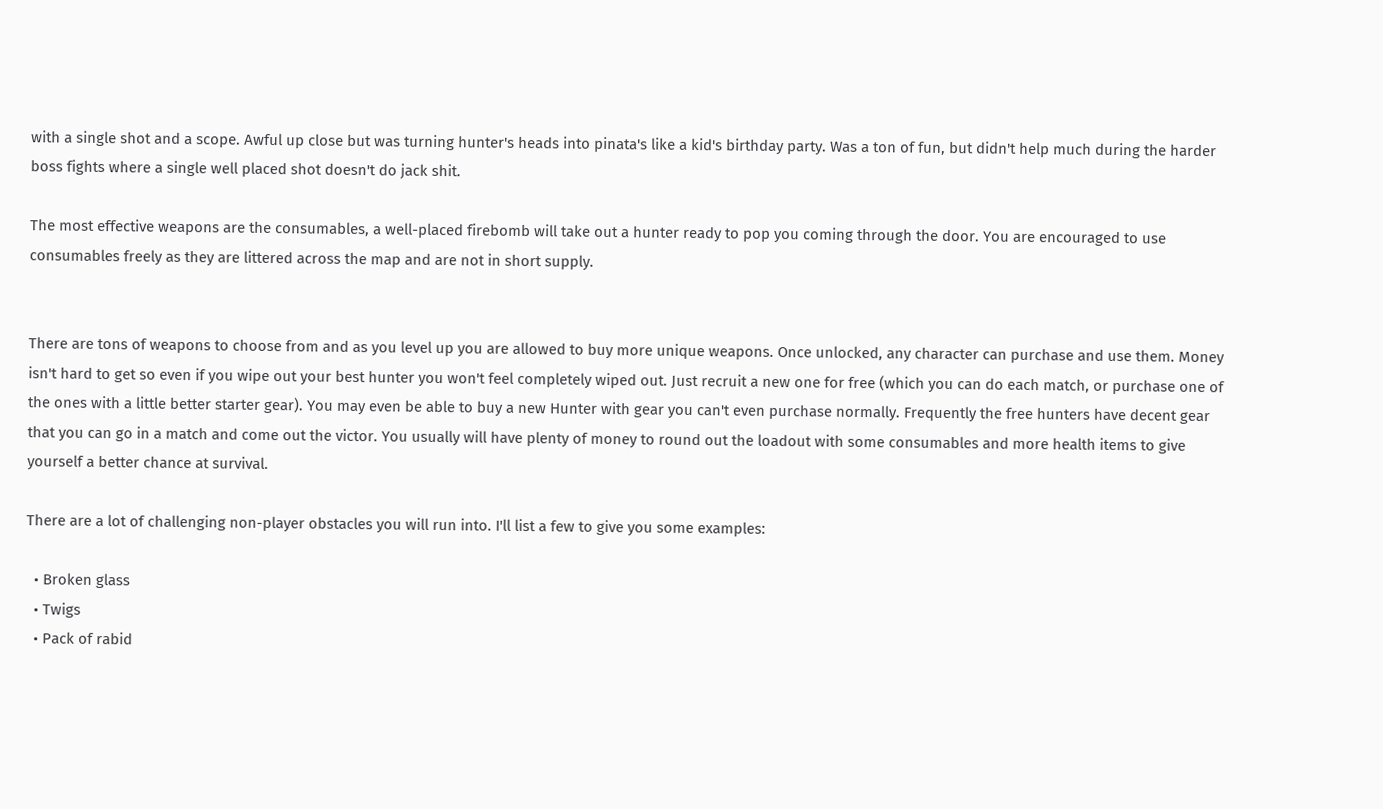with a single shot and a scope. Awful up close but was turning hunter's heads into pinata's like a kid's birthday party. Was a ton of fun, but didn't help much during the harder boss fights where a single well placed shot doesn't do jack shit.

The most effective weapons are the consumables, a well-placed firebomb will take out a hunter ready to pop you coming through the door. You are encouraged to use consumables freely as they are littered across the map and are not in short supply.


There are tons of weapons to choose from and as you level up you are allowed to buy more unique weapons. Once unlocked, any character can purchase and use them. Money isn't hard to get so even if you wipe out your best hunter you won't feel completely wiped out. Just recruit a new one for free (which you can do each match, or purchase one of the ones with a little better starter gear). You may even be able to buy a new Hunter with gear you can't even purchase normally. Frequently the free hunters have decent gear that you can go in a match and come out the victor. You usually will have plenty of money to round out the loadout with some consumables and more health items to give yourself a better chance at survival.

There are a lot of challenging non-player obstacles you will run into. I'll list a few to give you some examples:

  • Broken glass
  • Twigs
  • Pack of rabid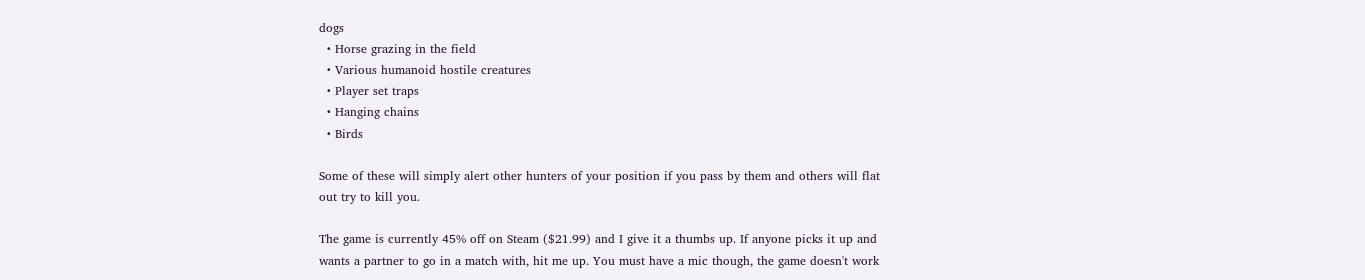dogs
  • Horse grazing in the field
  • Various humanoid hostile creatures
  • Player set traps
  • Hanging chains
  • Birds

Some of these will simply alert other hunters of your position if you pass by them and others will flat out try to kill you.

The game is currently 45% off on Steam ($21.99) and I give it a thumbs up. If anyone picks it up and wants a partner to go in a match with, hit me up. You must have a mic though, the game doesn't work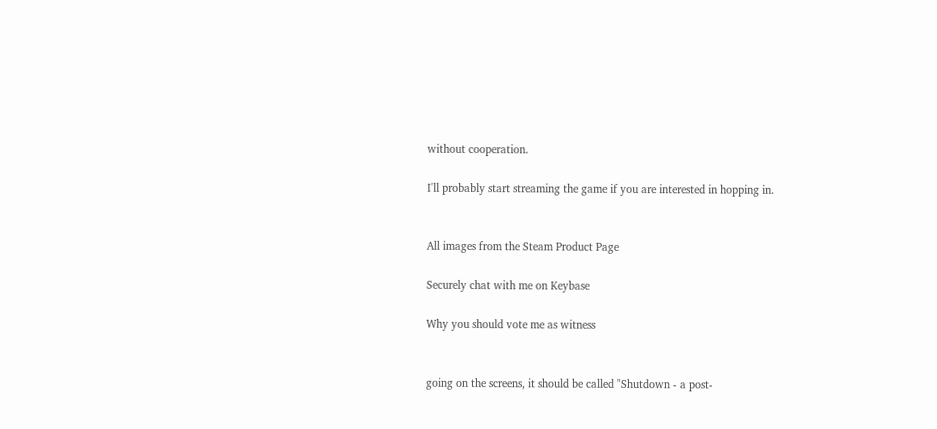without cooperation.

I'll probably start streaming the game if you are interested in hopping in.


All images from the Steam Product Page

Securely chat with me on Keybase

Why you should vote me as witness


going on the screens, it should be called "Shutdown - a post-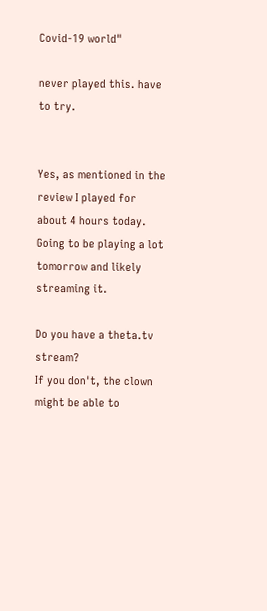Covid-19 world"

never played this. have to try.


Yes, as mentioned in the review I played for about 4 hours today. Going to be playing a lot tomorrow and likely streaming it.

Do you have a theta.tv stream?
If you don't, the clown might be able to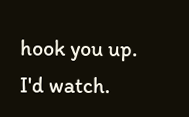hook you up.
I'd watch.